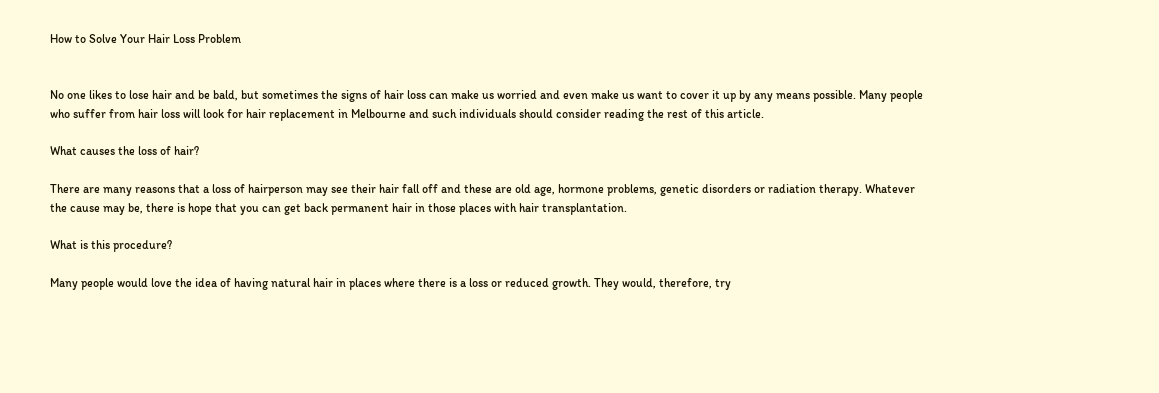How to Solve Your Hair Loss Problem


No one likes to lose hair and be bald, but sometimes the signs of hair loss can make us worried and even make us want to cover it up by any means possible. Many people who suffer from hair loss will look for hair replacement in Melbourne and such individuals should consider reading the rest of this article.

What causes the loss of hair?

There are many reasons that a loss of hairperson may see their hair fall off and these are old age, hormone problems, genetic disorders or radiation therapy. Whatever the cause may be, there is hope that you can get back permanent hair in those places with hair transplantation.

What is this procedure?

Many people would love the idea of having natural hair in places where there is a loss or reduced growth. They would, therefore, try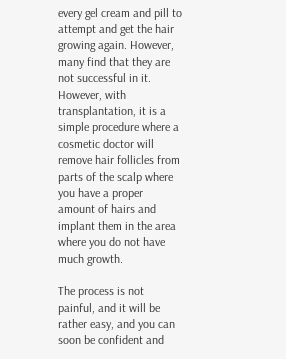every gel cream and pill to attempt and get the hair growing again. However, many find that they are not successful in it. However, with transplantation, it is a simple procedure where a cosmetic doctor will remove hair follicles from parts of the scalp where you have a proper amount of hairs and implant them in the area where you do not have much growth.

The process is not painful, and it will be rather easy, and you can soon be confident and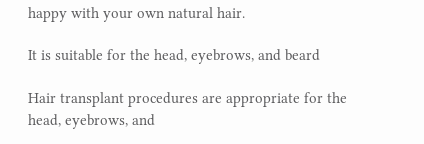happy with your own natural hair.

It is suitable for the head, eyebrows, and beard

Hair transplant procedures are appropriate for the head, eyebrows, and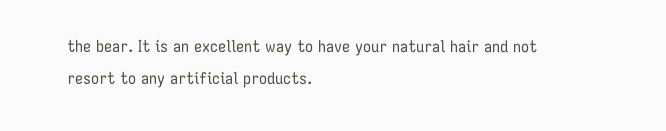the bear. It is an excellent way to have your natural hair and not resort to any artificial products.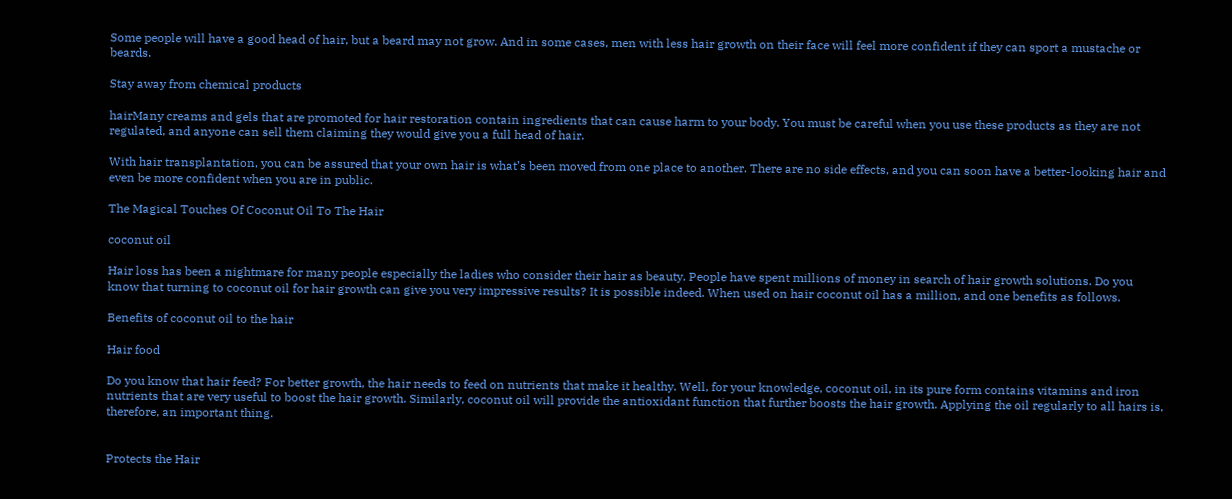Some people will have a good head of hair, but a beard may not grow. And in some cases, men with less hair growth on their face will feel more confident if they can sport a mustache or beards.

Stay away from chemical products

hairMany creams and gels that are promoted for hair restoration contain ingredients that can cause harm to your body. You must be careful when you use these products as they are not regulated, and anyone can sell them claiming they would give you a full head of hair.

With hair transplantation, you can be assured that your own hair is what’s been moved from one place to another. There are no side effects, and you can soon have a better-looking hair and even be more confident when you are in public.

The Magical Touches Of Coconut Oil To The Hair

coconut oil

Hair loss has been a nightmare for many people especially the ladies who consider their hair as beauty. People have spent millions of money in search of hair growth solutions. Do you know that turning to coconut oil for hair growth can give you very impressive results? It is possible indeed. When used on hair coconut oil has a million, and one benefits as follows.

Benefits of coconut oil to the hair

Hair food

Do you know that hair feed? For better growth, the hair needs to feed on nutrients that make it healthy. Well, for your knowledge, coconut oil, in its pure form contains vitamins and iron nutrients that are very useful to boost the hair growth. Similarly, coconut oil will provide the antioxidant function that further boosts the hair growth. Applying the oil regularly to all hairs is, therefore, an important thing.


Protects the Hair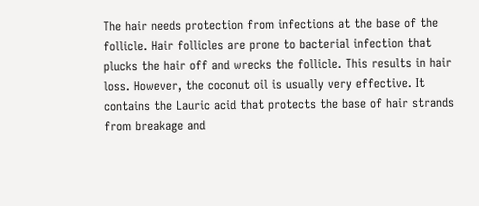The hair needs protection from infections at the base of the follicle. Hair follicles are prone to bacterial infection that plucks the hair off and wrecks the follicle. This results in hair loss. However, the coconut oil is usually very effective. It contains the Lauric acid that protects the base of hair strands from breakage and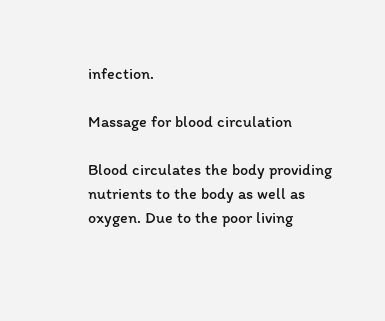infection.

Massage for blood circulation

Blood circulates the body providing nutrients to the body as well as oxygen. Due to the poor living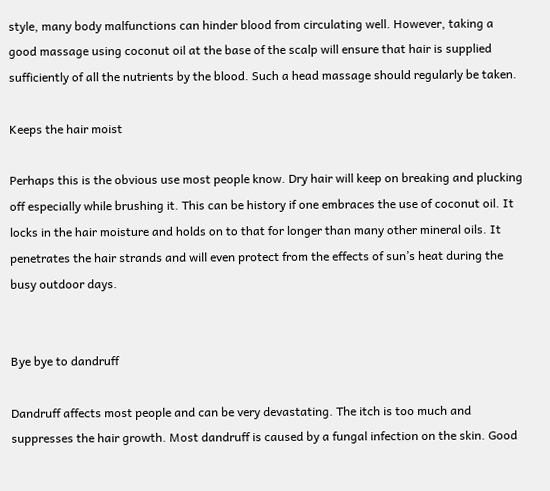style, many body malfunctions can hinder blood from circulating well. However, taking a good massage using coconut oil at the base of the scalp will ensure that hair is supplied sufficiently of all the nutrients by the blood. Such a head massage should regularly be taken.

Keeps the hair moist

Perhaps this is the obvious use most people know. Dry hair will keep on breaking and plucking off especially while brushing it. This can be history if one embraces the use of coconut oil. It locks in the hair moisture and holds on to that for longer than many other mineral oils. It penetrates the hair strands and will even protect from the effects of sun’s heat during the busy outdoor days.


Bye bye to dandruff

Dandruff affects most people and can be very devastating. The itch is too much and suppresses the hair growth. Most dandruff is caused by a fungal infection on the skin. Good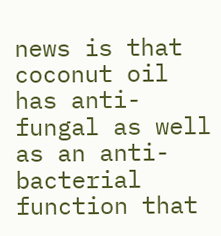news is that coconut oil has anti-fungal as well as an anti-bacterial function that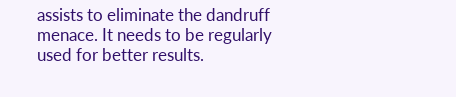assists to eliminate the dandruff menace. It needs to be regularly used for better results.